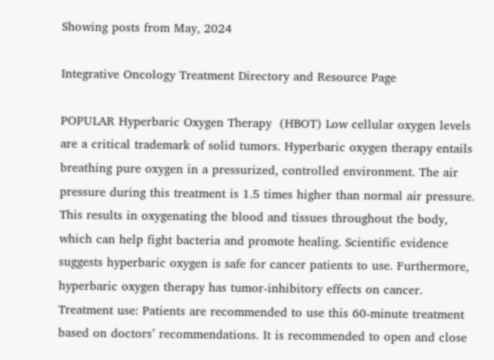Showing posts from May, 2024

Integrative Oncology Treatment Directory and Resource Page

POPULAR Hyperbaric Oxygen Therapy  (HBOT) Low cellular oxygen levels are a critical trademark of solid tumors. Hyperbaric oxygen therapy entails breathing pure oxygen in a pressurized, controlled environment. The air pressure during this treatment is 1.5 times higher than normal air pressure. This results in oxygenating the blood and tissues throughout the body, which can help fight bacteria and promote healing. Scientific evidence suggests hyperbaric oxygen is safe for cancer patients to use. Furthermore, hyperbaric oxygen therapy has tumor-inhibitory effects on cancer. Treatment use: Patients are recommended to use this 60-minute treatment based on doctors’ recommendations. It is recommended to open and close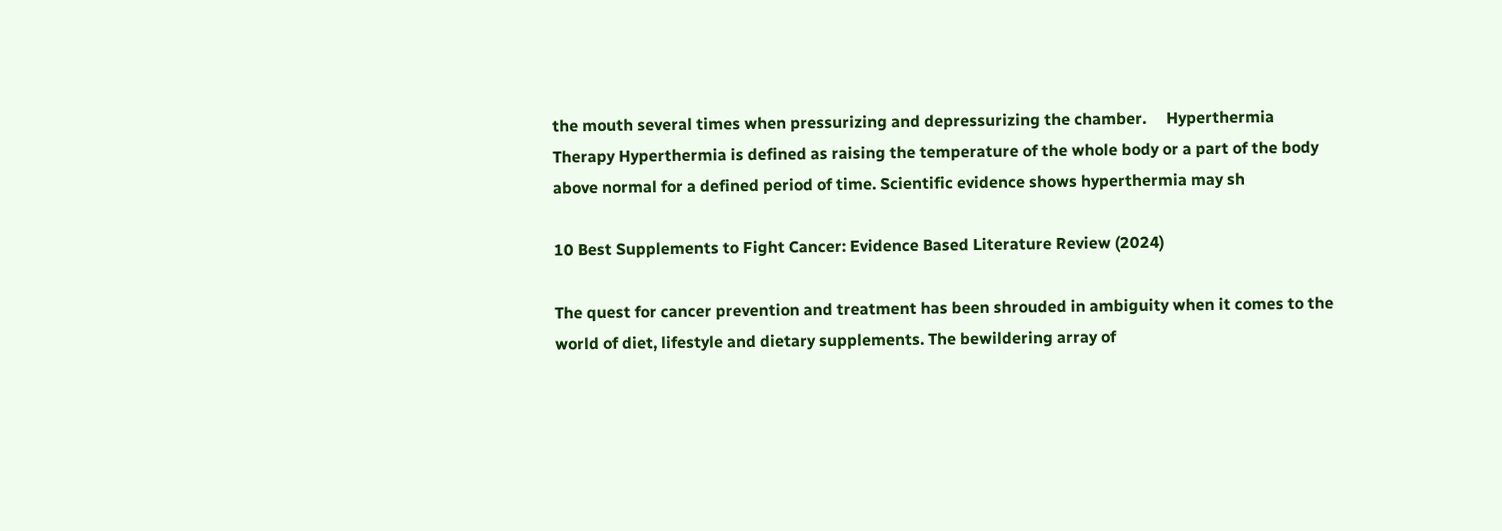the mouth several times when pressurizing and depressurizing the chamber.     Hyperthermia  Therapy Hyperthermia is defined as raising the temperature of the whole body or a part of the body above normal for a defined period of time. Scientific evidence shows hyperthermia may sh

10 Best Supplements to Fight Cancer: Evidence Based Literature Review (2024)

The quest for cancer prevention and treatment has been shrouded in ambiguity when it comes to the world of diet, lifestyle and dietary supplements. The bewildering array of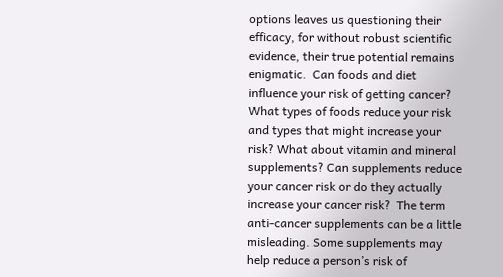options leaves us questioning their efficacy, for without robust scientific evidence, their true potential remains enigmatic.  Can foods and diet influence your risk of getting cancer? What types of foods reduce your risk and types that might increase your risk? What about vitamin and mineral supplements? Can supplements reduce your cancer risk or do they actually increase your cancer risk?  The term anti-cancer supplements can be a little misleading. Some supplements may help reduce a person’s risk of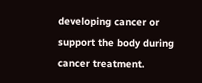developing cancer or support the body during cancer treatment.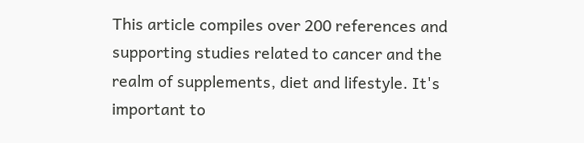This article compiles over 200 references and supporting studies related to cancer and the realm of supplements, diet and lifestyle. It's important to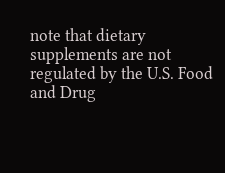note that dietary supplements are not regulated by the U.S. Food and Drug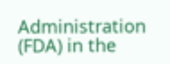Administration (FDA) in the